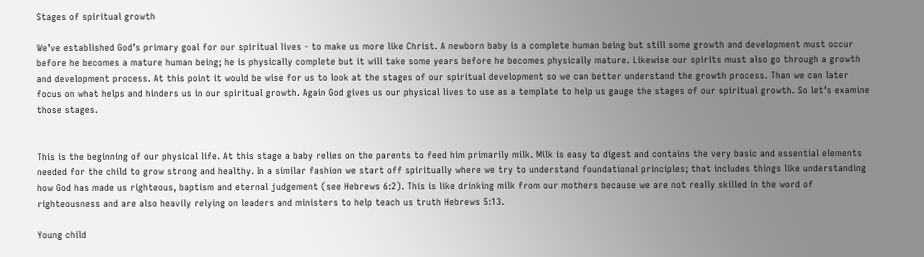Stages of spiritual growth

We’ve established God’s primary goal for our spiritual lives - to make us more like Christ. A newborn baby is a complete human being but still some growth and development must occur before he becomes a mature human being; he is physically complete but it will take some years before he becomes physically mature. Likewise our spirits must also go through a growth and development process. At this point it would be wise for us to look at the stages of our spiritual development so we can better understand the growth process. Than we can later focus on what helps and hinders us in our spiritual growth. Again God gives us our physical lives to use as a template to help us gauge the stages of our spiritual growth. So let’s examine those stages.


This is the beginning of our physical life. At this stage a baby relies on the parents to feed him primarily milk. Milk is easy to digest and contains the very basic and essential elements needed for the child to grow strong and healthy. In a similar fashion we start off spiritually where we try to understand foundational principles; that includes things like understanding how God has made us righteous, baptism and eternal judgement (see Hebrews 6:2). This is like drinking milk from our mothers because we are not really skilled in the word of righteousness and are also heavily relying on leaders and ministers to help teach us truth Hebrews 5:13.

Young child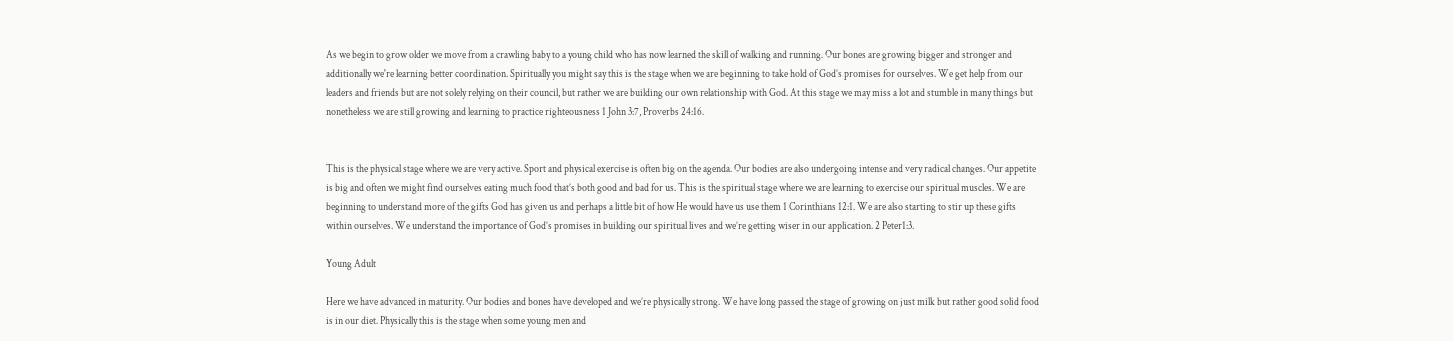As we begin to grow older we move from a crawling baby to a young child who has now learned the skill of walking and running. Our bones are growing bigger and stronger and additionally we're learning better coordination. Spiritually you might say this is the stage when we are beginning to take hold of God’s promises for ourselves. We get help from our leaders and friends but are not solely relying on their council, but rather we are building our own relationship with God. At this stage we may miss a lot and stumble in many things but nonetheless we are still growing and learning to practice righteousness 1 John 3:7, Proverbs 24:16.


This is the physical stage where we are very active. Sport and physical exercise is often big on the agenda. Our bodies are also undergoing intense and very radical changes. Our appetite is big and often we might find ourselves eating much food that’s both good and bad for us. This is the spiritual stage where we are learning to exercise our spiritual muscles. We are beginning to understand more of the gifts God has given us and perhaps a little bit of how He would have us use them 1 Corinthians 12:1. We are also starting to stir up these gifts within ourselves. We understand the importance of God’s promises in building our spiritual lives and we’re getting wiser in our application. 2 Peter1:3.

Young Adult

Here we have advanced in maturity. Our bodies and bones have developed and we’re physically strong. We have long passed the stage of growing on just milk but rather good solid food is in our diet. Physically this is the stage when some young men and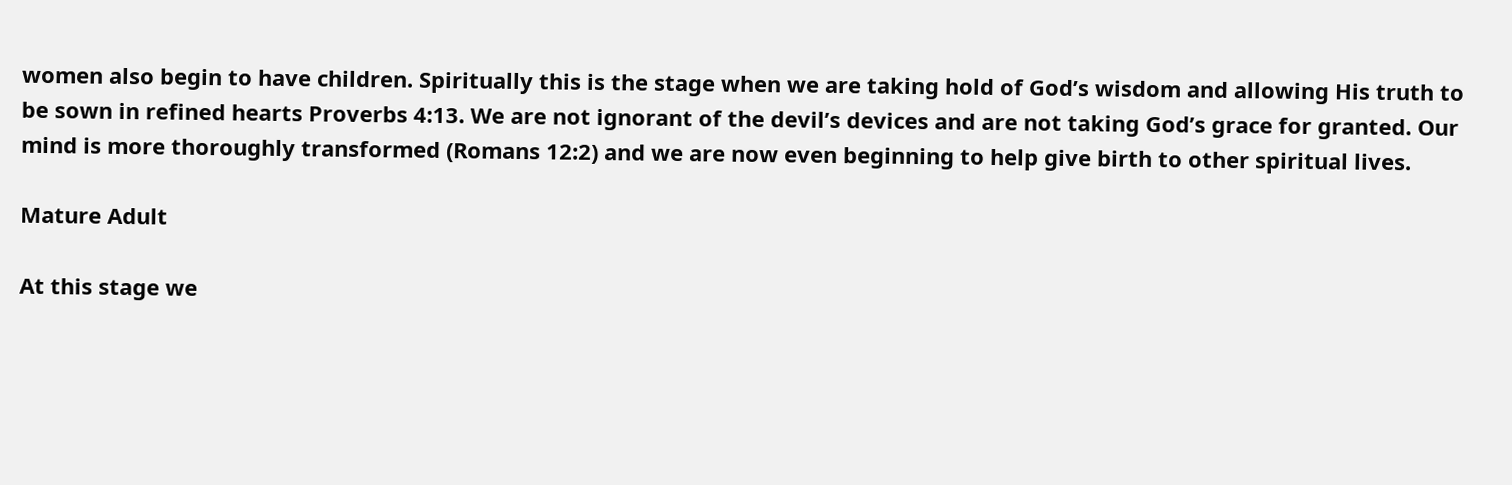women also begin to have children. Spiritually this is the stage when we are taking hold of God’s wisdom and allowing His truth to be sown in refined hearts Proverbs 4:13. We are not ignorant of the devil’s devices and are not taking God’s grace for granted. Our mind is more thoroughly transformed (Romans 12:2) and we are now even beginning to help give birth to other spiritual lives.

Mature Adult

At this stage we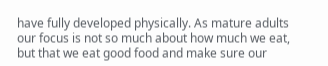have fully developed physically. As mature adults our focus is not so much about how much we eat, but that we eat good food and make sure our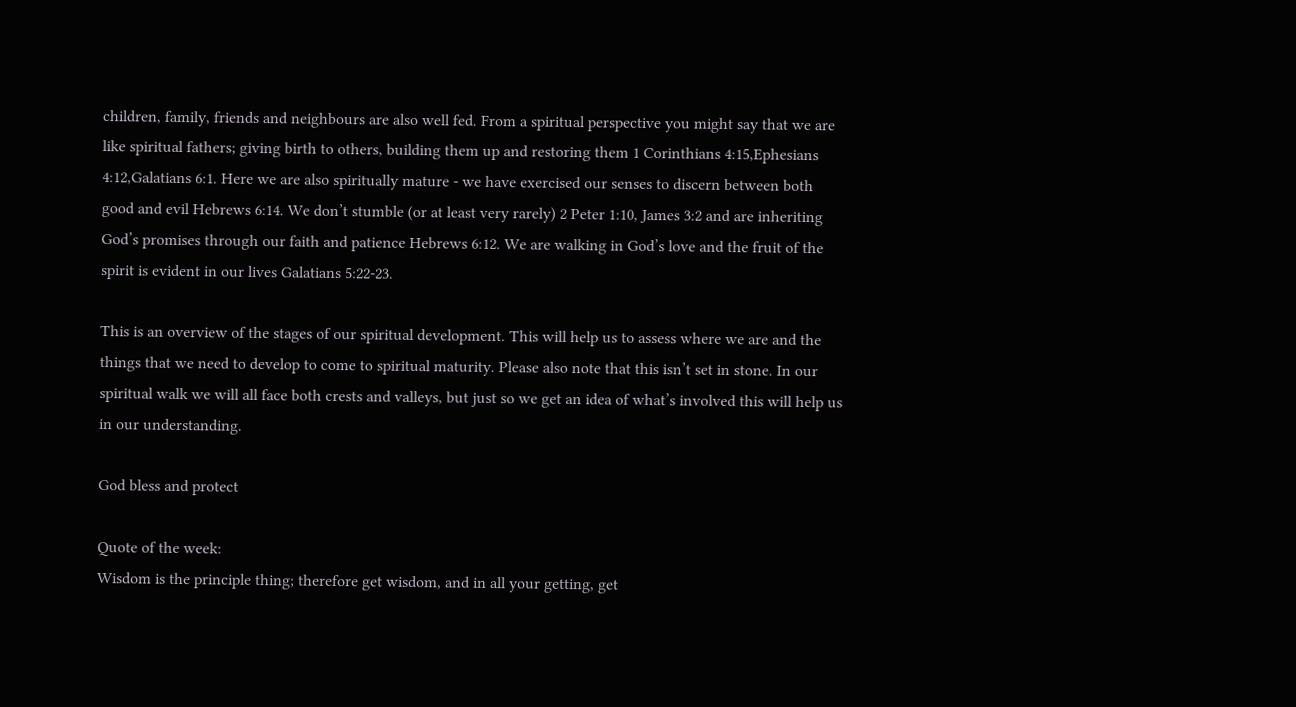children, family, friends and neighbours are also well fed. From a spiritual perspective you might say that we are like spiritual fathers; giving birth to others, building them up and restoring them 1 Corinthians 4:15,Ephesians 4:12,Galatians 6:1. Here we are also spiritually mature - we have exercised our senses to discern between both good and evil Hebrews 6:14. We don’t stumble (or at least very rarely) 2 Peter 1:10, James 3:2 and are inheriting God’s promises through our faith and patience Hebrews 6:12. We are walking in God’s love and the fruit of the spirit is evident in our lives Galatians 5:22-23.

This is an overview of the stages of our spiritual development. This will help us to assess where we are and the things that we need to develop to come to spiritual maturity. Please also note that this isn’t set in stone. In our spiritual walk we will all face both crests and valleys, but just so we get an idea of what’s involved this will help us in our understanding.

God bless and protect

Quote of the week:
Wisdom is the principle thing; therefore get wisdom, and in all your getting, get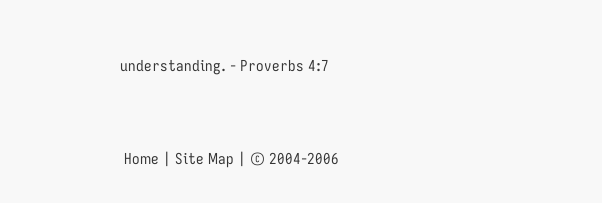understanding. - Proverbs 4:7


 Home | Site Map | © 2004-2006